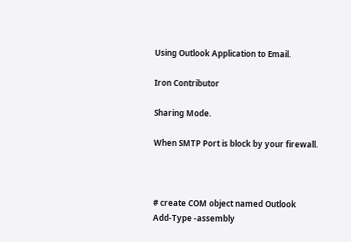Using Outlook Application to Email.

Iron Contributor

Sharing Mode.

When SMTP Port is block by your firewall.



# create COM object named Outlook
Add-Type -assembly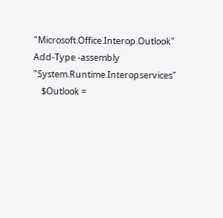"Microsoft.Office.Interop.Outlook"
Add-Type -assembly "System.Runtime.Interopservices"
    $Outlook =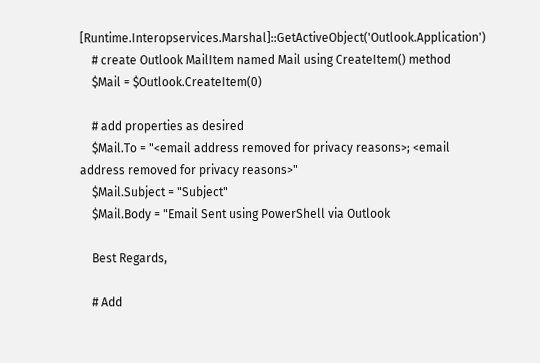[Runtime.Interopservices.Marshal]::GetActiveObject('Outlook.Application')
    # create Outlook MailItem named Mail using CreateItem() method
    $Mail = $Outlook.CreateItem(0)

    # add properties as desired
    $Mail.To = "<email address removed for privacy reasons>; <email address removed for privacy reasons>"
    $Mail.Subject = "Subject"
    $Mail.Body = "Email Sent using PowerShell via Outlook

    Best Regards,

    # Add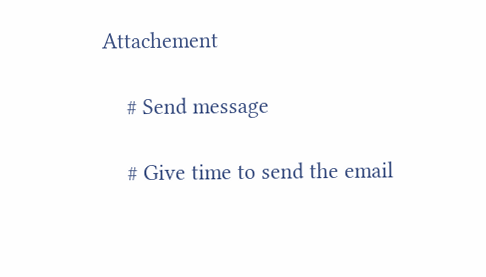Attachement

    # Send message

    # Give time to send the email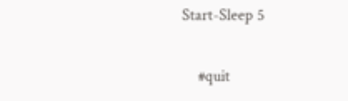Start-Sleep 5

    #quit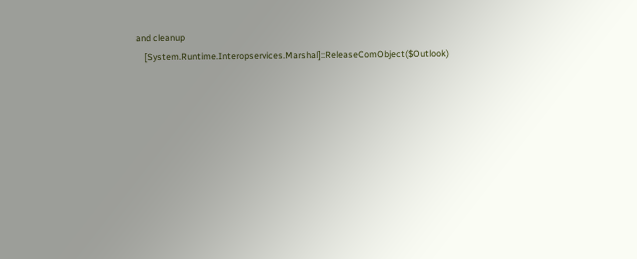and cleanup
    [System.Runtime.Interopservices.Marshal]::ReleaseComObject($Outlook)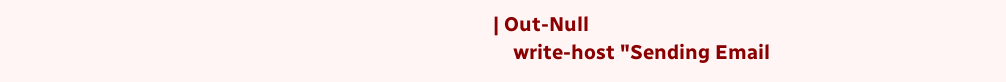| Out-Null
    write-host "Sending Email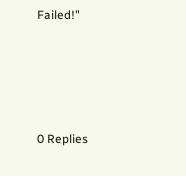Failed!"




0 Replies